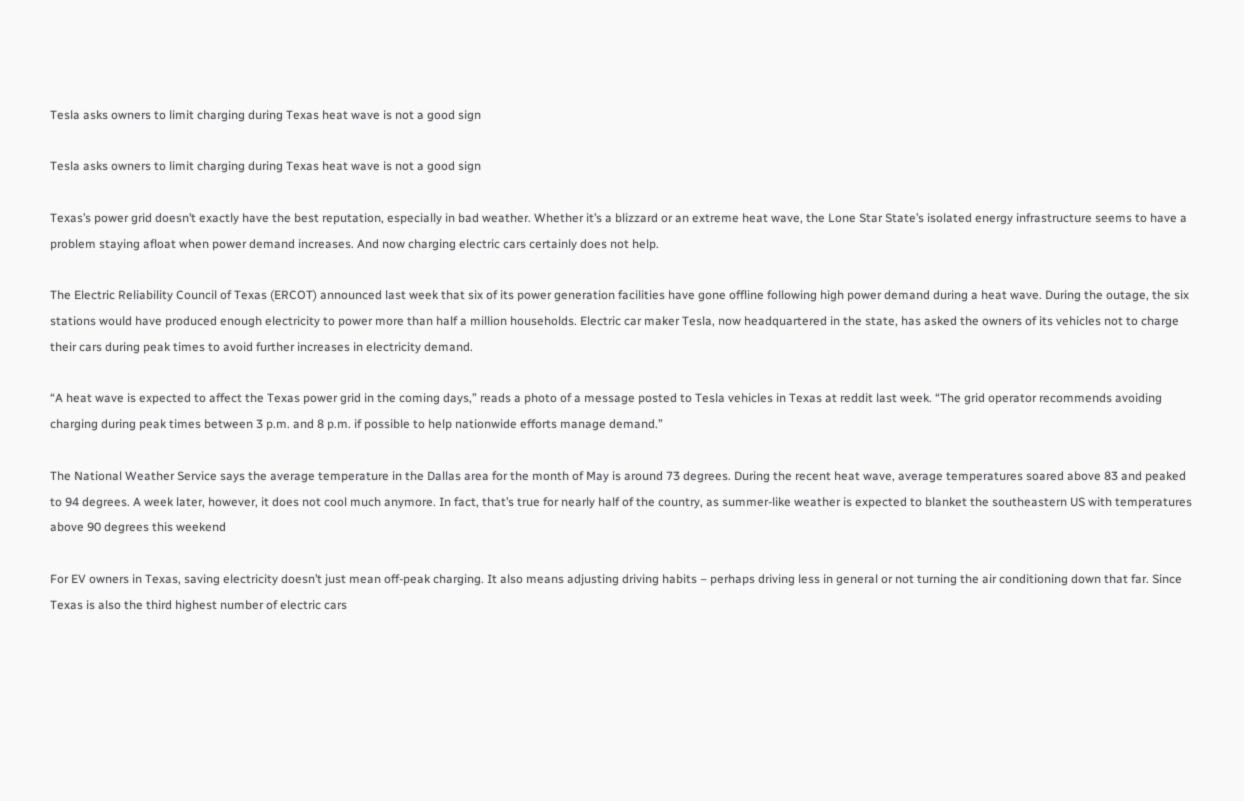Tesla asks owners to limit charging during Texas heat wave is not a good sign

Tesla asks owners to limit charging during Texas heat wave is not a good sign

Texas’s power grid doesn’t exactly have the best reputation, especially in bad weather. Whether it’s a blizzard or an extreme heat wave, the Lone Star State’s isolated energy infrastructure seems to have a problem staying afloat when power demand increases. And now charging electric cars certainly does not help.

The Electric Reliability Council of Texas (ERCOT) announced last week that six of its power generation facilities have gone offline following high power demand during a heat wave. During the outage, the six stations would have produced enough electricity to power more than half a million households. Electric car maker Tesla, now headquartered in the state, has asked the owners of its vehicles not to charge their cars during peak times to avoid further increases in electricity demand.

“A heat wave is expected to affect the Texas power grid in the coming days,” reads a photo of a message posted to Tesla vehicles in Texas at reddit last week. “The grid operator recommends avoiding charging during peak times between 3 p.m. and 8 p.m. if possible to help nationwide efforts manage demand.”

The National Weather Service says the average temperature in the Dallas area for the month of May is around 73 degrees. During the recent heat wave, average temperatures soared above 83 and peaked to 94 degrees. A week later, however, it does not cool much anymore. In fact, that’s true for nearly half of the country, as summer-like weather is expected to blanket the southeastern US with temperatures above 90 degrees this weekend

For EV owners in Texas, saving electricity doesn’t just mean off-peak charging. It also means adjusting driving habits – perhaps driving less in general or not turning the air conditioning down that far. Since Texas is also the third highest number of electric cars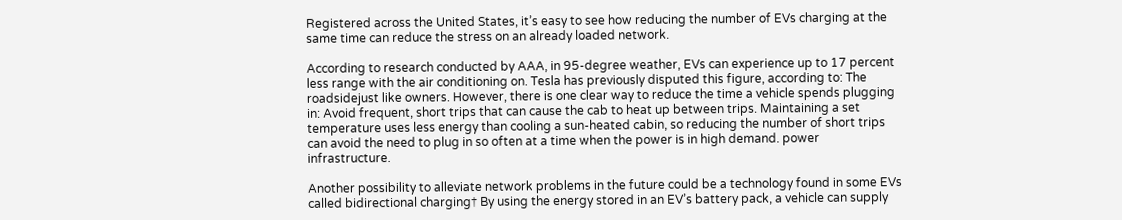Registered across the United States, it’s easy to see how reducing the number of EVs charging at the same time can reduce the stress on an already loaded network.

According to research conducted by AAA, in 95-degree weather, EVs can experience up to 17 percent less range with the air conditioning on. Tesla has previously disputed this figure, according to: The roadsidejust like owners. However, there is one clear way to reduce the time a vehicle spends plugging in: Avoid frequent, short trips that can cause the cab to heat up between trips. Maintaining a set temperature uses less energy than cooling a sun-heated cabin, so reducing the number of short trips can avoid the need to plug in so often at a time when the power is in high demand. power infrastructure.

Another possibility to alleviate network problems in the future could be a technology found in some EVs called bidirectional charging† By using the energy stored in an EV’s battery pack, a vehicle can supply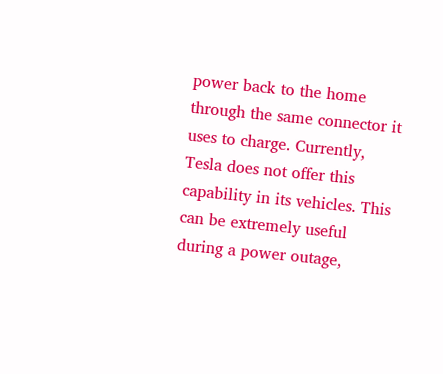power back to the home through the same connector it uses to charge. Currently, Tesla does not offer this capability in its vehicles. This can be extremely useful during a power outage,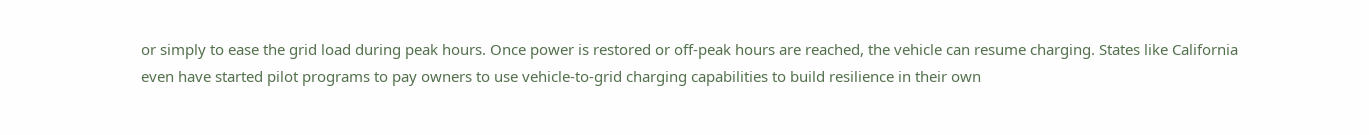or simply to ease the grid load during peak hours. Once power is restored or off-peak hours are reached, the vehicle can resume charging. States like California even have started pilot programs to pay owners to use vehicle-to-grid charging capabilities to build resilience in their own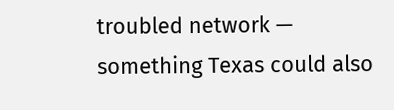troubled network — something Texas could also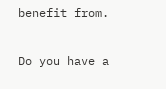benefit from.

Do you have a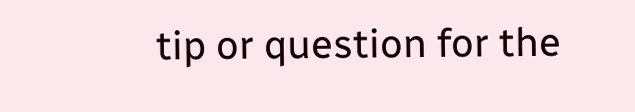tip or question for the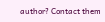author? Contact them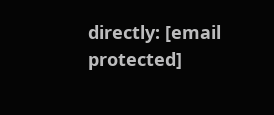directly: [email protected]